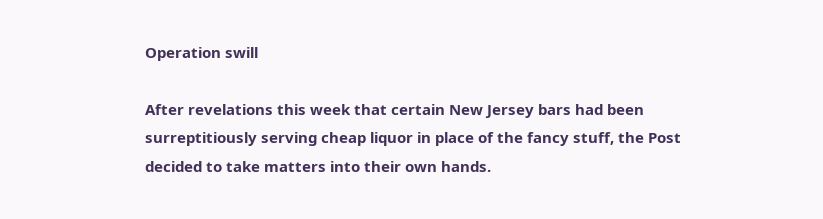Operation swill

After revelations this week that certain New Jersey bars had been surreptitiously serving cheap liquor in place of the fancy stuff, the Post decided to take matters into their own hands.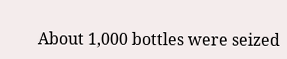About 1,000 bottles were seized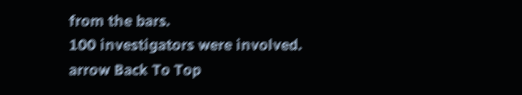from the bars.
100 investigators were involved.
arrow Back To Top